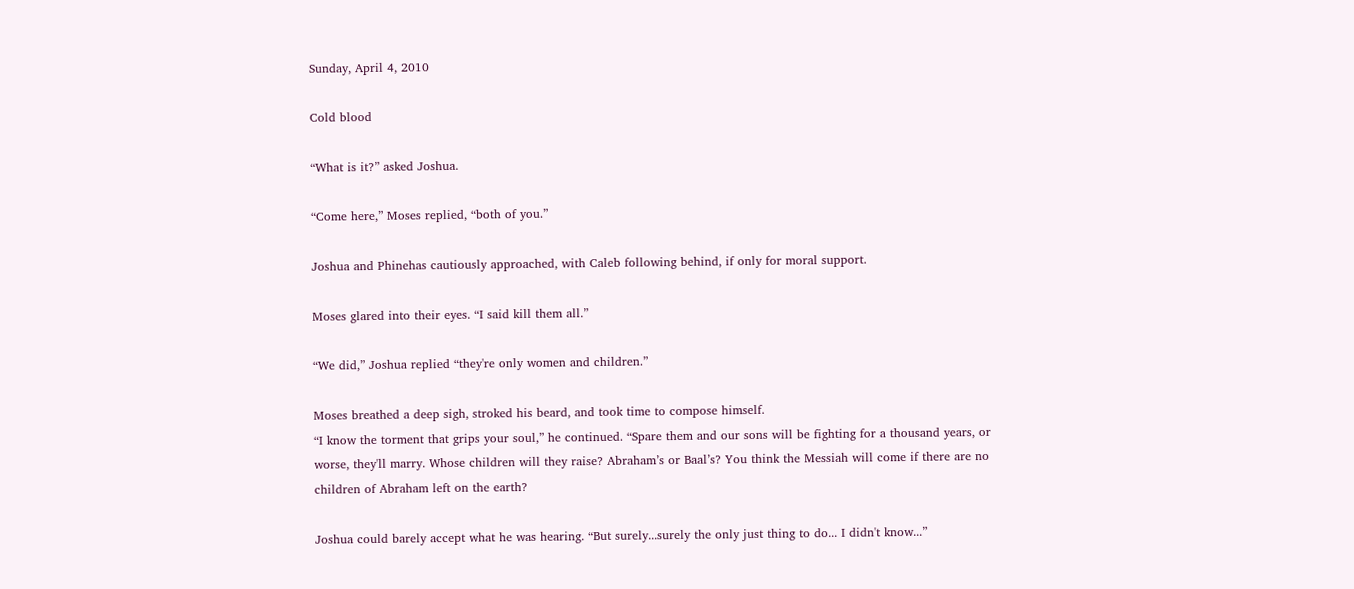Sunday, April 4, 2010

Cold blood

“What is it?” asked Joshua.

“Come here,” Moses replied, “both of you.”

Joshua and Phinehas cautiously approached, with Caleb following behind, if only for moral support.

Moses glared into their eyes. “I said kill them all.”

“We did,” Joshua replied “they're only women and children.”

Moses breathed a deep sigh, stroked his beard, and took time to compose himself.
“I know the torment that grips your soul,” he continued. “Spare them and our sons will be fighting for a thousand years, or worse, they'll marry. Whose children will they raise? Abraham’s or Baal’s? You think the Messiah will come if there are no children of Abraham left on the earth?

Joshua could barely accept what he was hearing. “But surely...surely the only just thing to do... I didn't know...”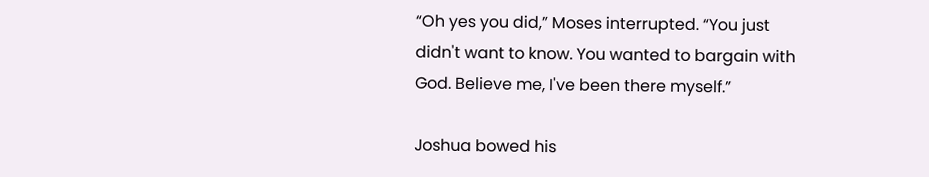“Oh yes you did,” Moses interrupted. “You just didn't want to know. You wanted to bargain with God. Believe me, I've been there myself.”

Joshua bowed his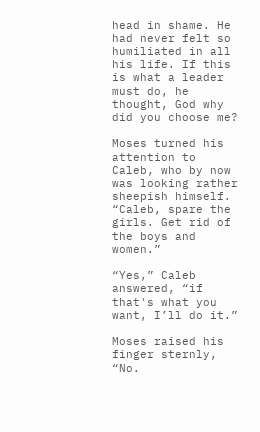head in shame. He had never felt so humiliated in all his life. If this is what a leader must do, he thought, God why did you choose me?

Moses turned his attention to Caleb, who by now was looking rather sheepish himself.
“Caleb, spare the girls. Get rid of the boys and women.”

“Yes,” Caleb answered, “if that's what you want, I’ll do it.”

Moses raised his finger sternly, “No.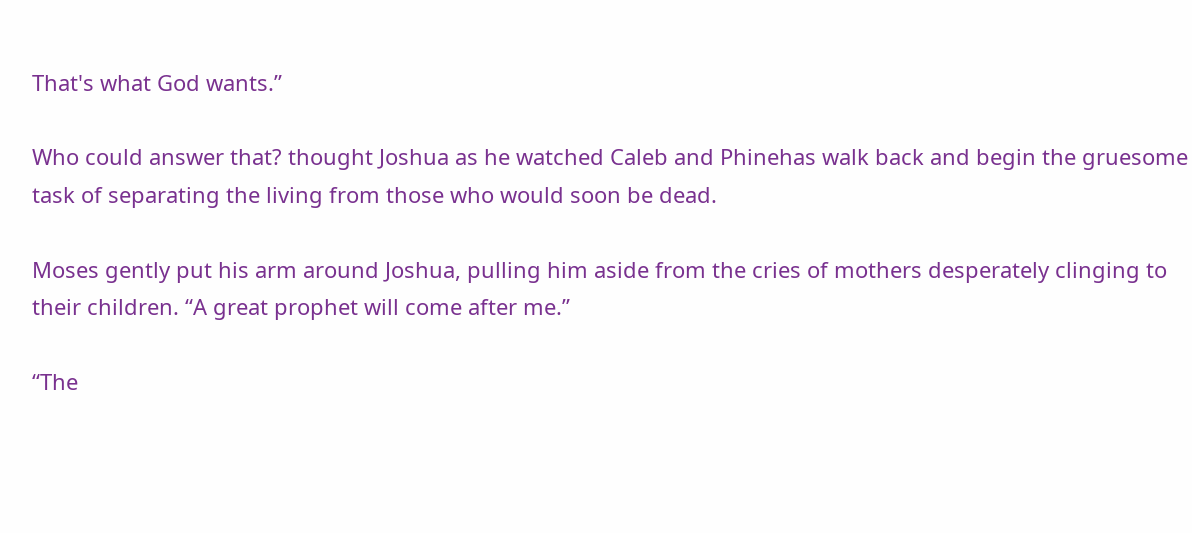That's what God wants.”

Who could answer that? thought Joshua as he watched Caleb and Phinehas walk back and begin the gruesome task of separating the living from those who would soon be dead.

Moses gently put his arm around Joshua, pulling him aside from the cries of mothers desperately clinging to their children. “A great prophet will come after me.”

“The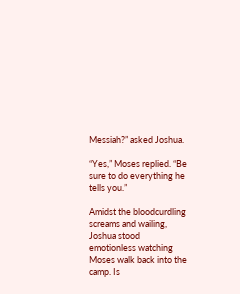Messiah?” asked Joshua.

“Yes,” Moses replied. “Be sure to do everything he tells you.”

Amidst the bloodcurdling screams and wailing, Joshua stood emotionless watching Moses walk back into the camp. Is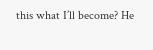this what I’ll become? He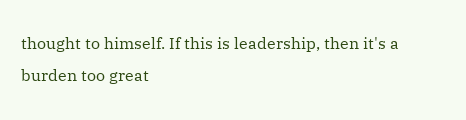thought to himself. If this is leadership, then it's a burden too great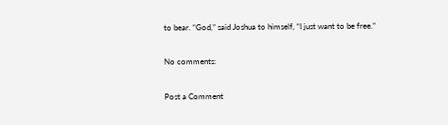to bear. “God,” said Joshua to himself, “I just want to be free.”

No comments:

Post a Comment